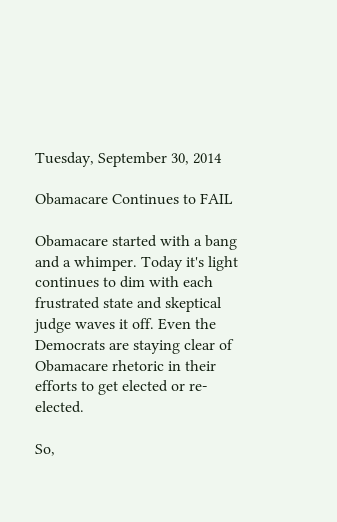Tuesday, September 30, 2014

Obamacare Continues to FAIL

Obamacare started with a bang and a whimper. Today it's light continues to dim with each frustrated state and skeptical judge waves it off. Even the Democrats are staying clear of Obamacare rhetoric in their efforts to get elected or re-elected.

So,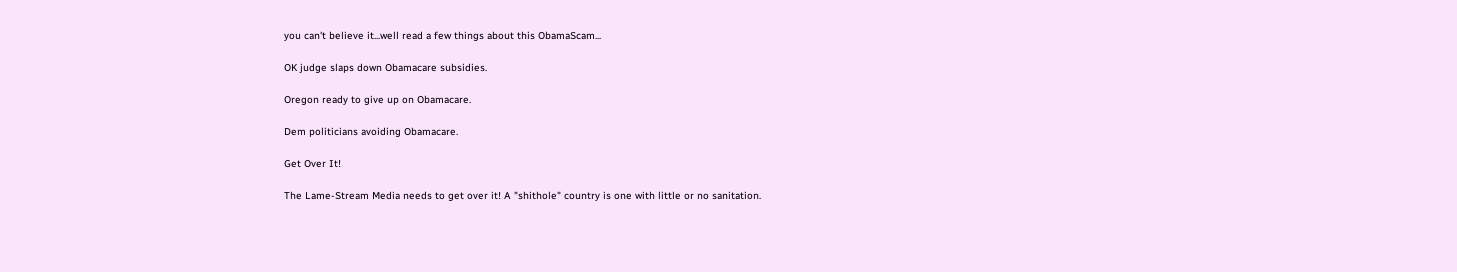you can't believe it...well read a few things about this ObamaScam...

OK judge slaps down Obamacare subsidies.

Oregon ready to give up on Obamacare.

Dem politicians avoiding Obamacare.

Get Over It!

The Lame-Stream Media needs to get over it! A "shithole" country is one with little or no sanitation.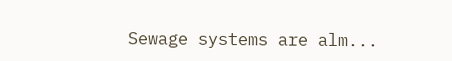Sewage systems are alm...